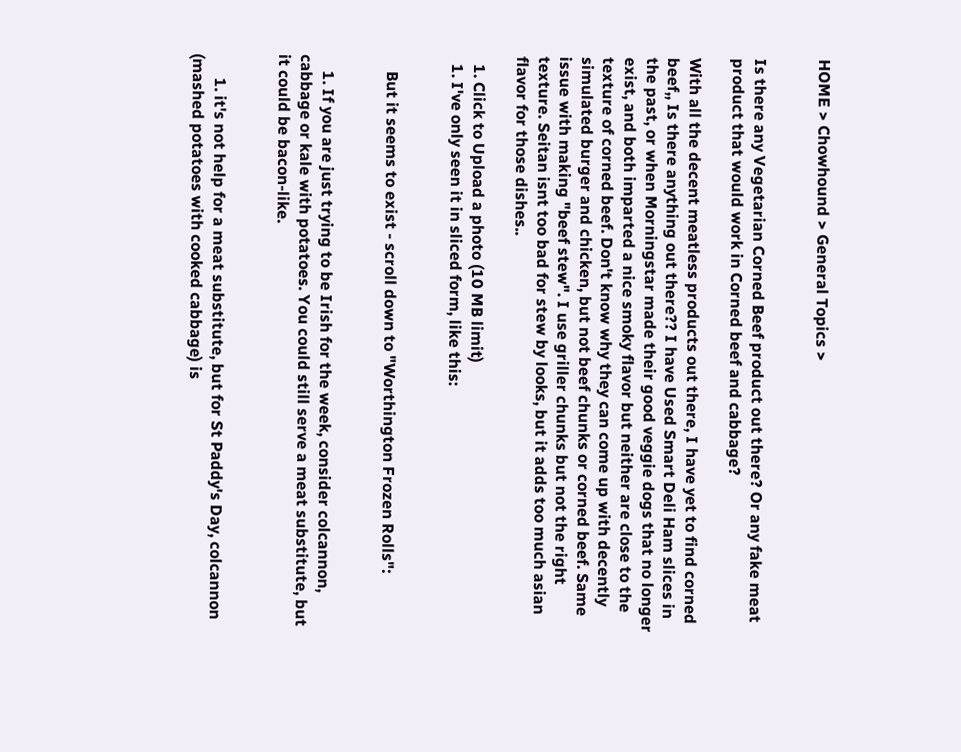HOME > Chowhound > General Topics >


Is there any Vegetarian Corned Beef product out there? Or any fake meat product that would work in Corned beef and cabbage?

With all the decent meatless products out there, I have yet to find corned beef,, Is there anything out there?? I have Used Smart Deli Ham slices in the past, or when Morningstar made their good veggie dogs that no longer exist, and both imparted a nice smoky flavor but neither are close to the texture of corned beef. Don't know why they can come up with decently simulated burger and chicken, but not beef chunks or corned beef. Same issue with making "beef stew". I use griller chunks but not the right texture. Seitan isnt too bad for stew by looks, but it adds too much asian flavor for those dishes..

  1. Click to Upload a photo (10 MB limit)
  1. I've only seen it in sliced form, like this:


    But it seems to exist - scroll down to "Worthington Frozen Rolls":


    1. If you are just trying to be Irish for the week, consider colcannon, cabbage or kale with potatoes. You could still serve a meat substitute, but it could be bacon-like.


      1. it's not help for a meat substitute, but for St Paddy's Day, colcannon (mashed potatoes with cooked cabbage) is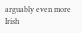arguably even more Irish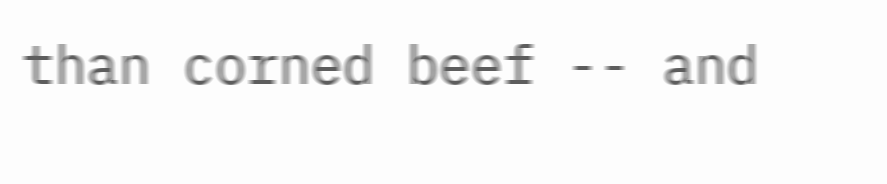than corned beef -- and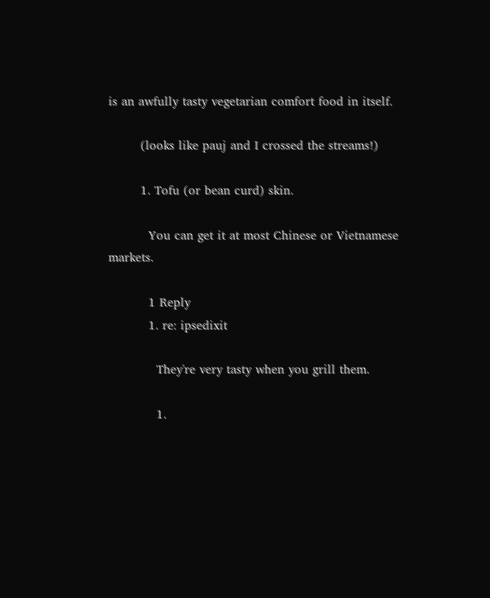is an awfully tasty vegetarian comfort food in itself.

        (looks like pauj and I crossed the streams!)

        1. Tofu (or bean curd) skin.

          You can get it at most Chinese or Vietnamese markets.

          1 Reply
          1. re: ipsedixit

            They're very tasty when you grill them.

            1.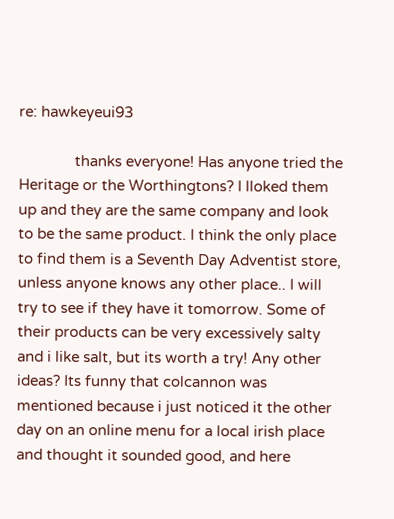re: hawkeyeui93

              thanks everyone! Has anyone tried the Heritage or the Worthingtons? I lloked them up and they are the same company and look to be the same product. I think the only place to find them is a Seventh Day Adventist store, unless anyone knows any other place.. I will try to see if they have it tomorrow. Some of their products can be very excessively salty and i like salt, but its worth a try! Any other ideas? Its funny that colcannon was mentioned because i just noticed it the other day on an online menu for a local irish place and thought it sounded good, and here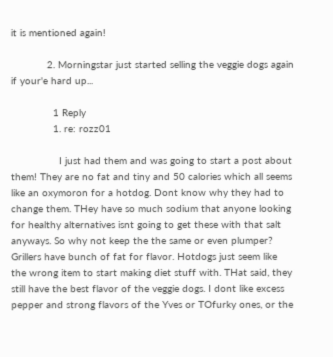it is mentioned again!

            2. Morningstar just started selling the veggie dogs again if your'e hard up...

              1 Reply
              1. re: rozz01

                I just had them and was going to start a post about them! They are no fat and tiny and 50 calories which all seems like an oxymoron for a hotdog. Dont know why they had to change them. THey have so much sodium that anyone looking for healthy alternatives isnt going to get these with that salt anyways. So why not keep the the same or even plumper? Grillers have bunch of fat for flavor. Hotdogs just seem like the wrong item to start making diet stuff with. THat said, they still have the best flavor of the veggie dogs. I dont like excess pepper and strong flavors of the Yves or TOfurky ones, or the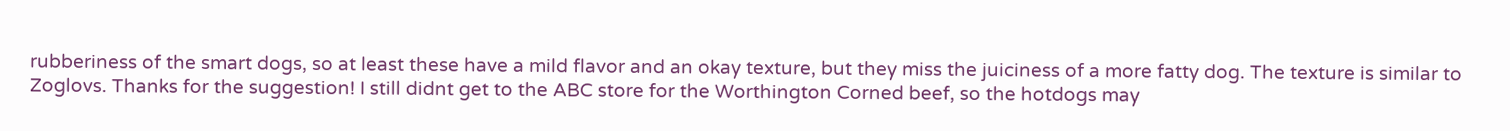rubberiness of the smart dogs, so at least these have a mild flavor and an okay texture, but they miss the juiciness of a more fatty dog. The texture is similar to Zoglovs. Thanks for the suggestion! I still didnt get to the ABC store for the Worthington Corned beef, so the hotdogs may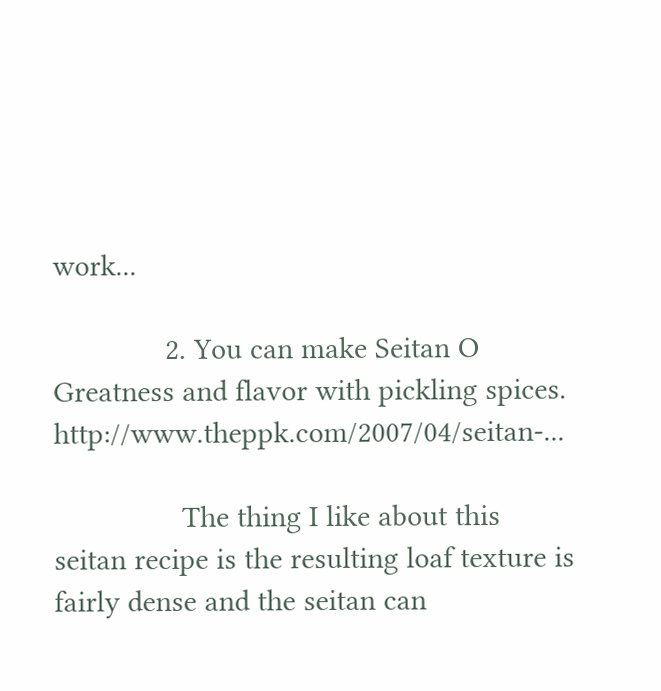work...

              2. You can make Seitan O Greatness and flavor with pickling spices. http://www.theppk.com/2007/04/seitan-...

                The thing I like about this seitan recipe is the resulting loaf texture is fairly dense and the seitan can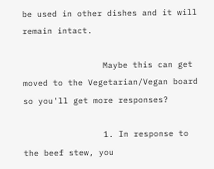be used in other dishes and it will remain intact.

                Maybe this can get moved to the Vegetarian/Vegan board so you'll get more responses?

                1. In response to the beef stew, you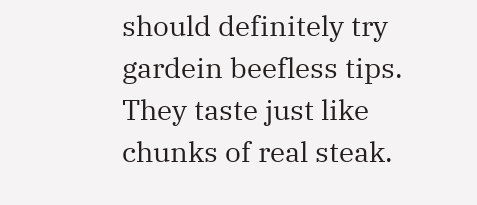should definitely try gardein beefless tips. They taste just like chunks of real steak.